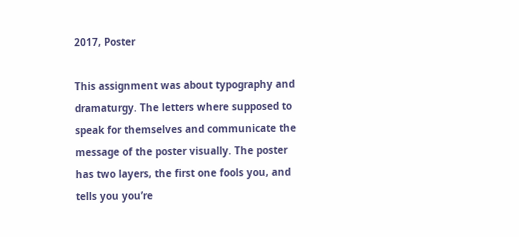2017, Poster

This assignment was about typography and dramaturgy. The letters where supposed to speak for themselves and communicate the message of the poster visually. The poster has two layers, the first one fools you, and tells you you’re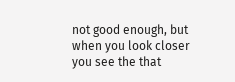not good enough, but when you look closer you see the that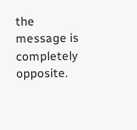the message is completely opposite.